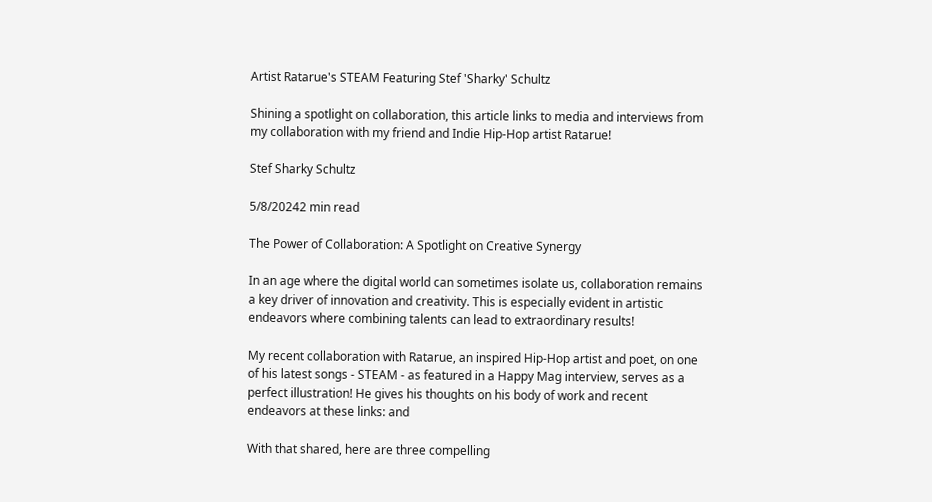Artist Ratarue's STEAM Featuring Stef 'Sharky' Schultz

Shining a spotlight on collaboration, this article links to media and interviews from my collaboration with my friend and Indie Hip-Hop artist Ratarue!

Stef Sharky Schultz

5/8/20242 min read

The Power of Collaboration: A Spotlight on Creative Synergy

In an age where the digital world can sometimes isolate us, collaboration remains a key driver of innovation and creativity. This is especially evident in artistic endeavors where combining talents can lead to extraordinary results!

My recent collaboration with Ratarue, an inspired Hip-Hop artist and poet, on one of his latest songs - STEAM - as featured in a Happy Mag interview, serves as a perfect illustration! He gives his thoughts on his body of work and recent endeavors at these links: and

With that shared, here are three compelling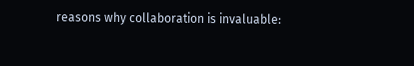reasons why collaboration is invaluable: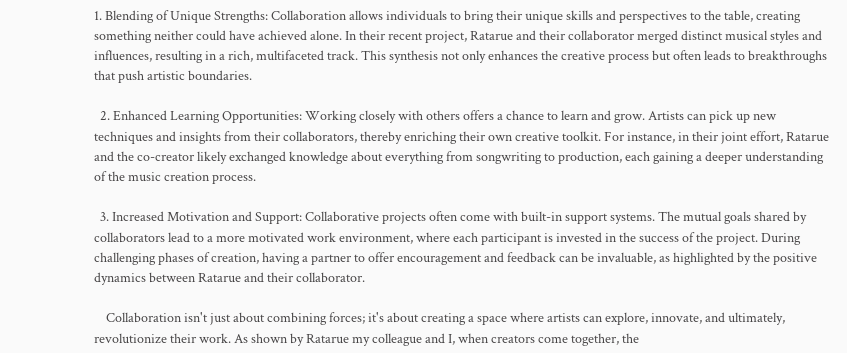1. Blending of Unique Strengths: Collaboration allows individuals to bring their unique skills and perspectives to the table, creating something neither could have achieved alone. In their recent project, Ratarue and their collaborator merged distinct musical styles and influences, resulting in a rich, multifaceted track. This synthesis not only enhances the creative process but often leads to breakthroughs that push artistic boundaries.

  2. Enhanced Learning Opportunities: Working closely with others offers a chance to learn and grow. Artists can pick up new techniques and insights from their collaborators, thereby enriching their own creative toolkit. For instance, in their joint effort, Ratarue and the co-creator likely exchanged knowledge about everything from songwriting to production, each gaining a deeper understanding of the music creation process.

  3. Increased Motivation and Support: Collaborative projects often come with built-in support systems. The mutual goals shared by collaborators lead to a more motivated work environment, where each participant is invested in the success of the project. During challenging phases of creation, having a partner to offer encouragement and feedback can be invaluable, as highlighted by the positive dynamics between Ratarue and their collaborator.

    Collaboration isn't just about combining forces; it's about creating a space where artists can explore, innovate, and ultimately, revolutionize their work. As shown by Ratarue my colleague and I, when creators come together, the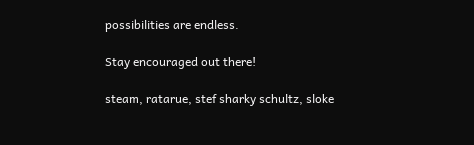possibilities are endless.

Stay encouraged out there!

steam, ratarue, stef sharky schultz, sloke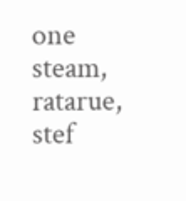one
steam, ratarue, stef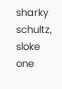sharky schultz, sloke one